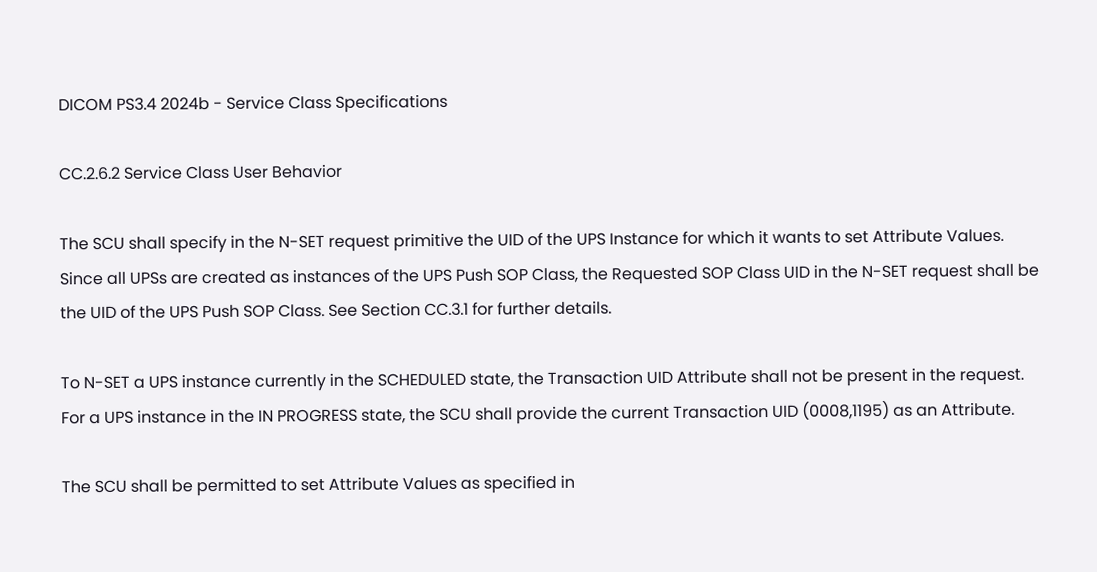DICOM PS3.4 2024b - Service Class Specifications

CC.2.6.2 Service Class User Behavior

The SCU shall specify in the N-SET request primitive the UID of the UPS Instance for which it wants to set Attribute Values. Since all UPSs are created as instances of the UPS Push SOP Class, the Requested SOP Class UID in the N-SET request shall be the UID of the UPS Push SOP Class. See Section CC.3.1 for further details.

To N-SET a UPS instance currently in the SCHEDULED state, the Transaction UID Attribute shall not be present in the request. For a UPS instance in the IN PROGRESS state, the SCU shall provide the current Transaction UID (0008,1195) as an Attribute.

The SCU shall be permitted to set Attribute Values as specified in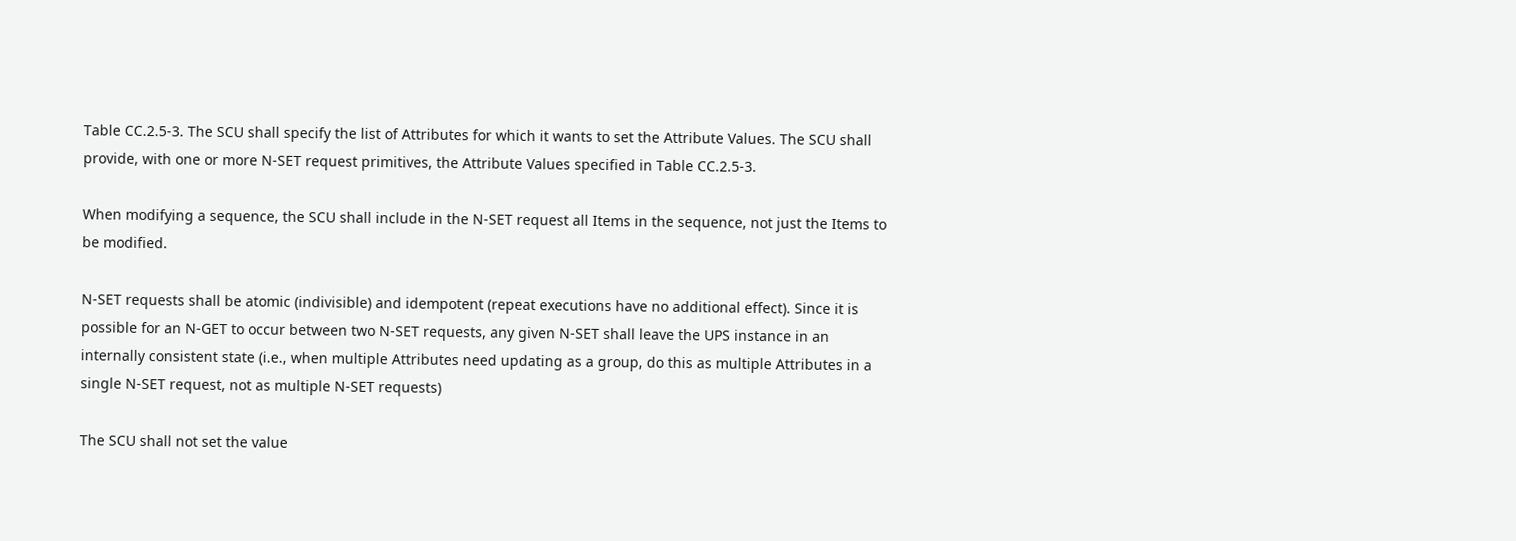Table CC.2.5-3. The SCU shall specify the list of Attributes for which it wants to set the Attribute Values. The SCU shall provide, with one or more N-SET request primitives, the Attribute Values specified in Table CC.2.5-3.

When modifying a sequence, the SCU shall include in the N-SET request all Items in the sequence, not just the Items to be modified.

N-SET requests shall be atomic (indivisible) and idempotent (repeat executions have no additional effect). Since it is possible for an N-GET to occur between two N-SET requests, any given N-SET shall leave the UPS instance in an internally consistent state (i.e., when multiple Attributes need updating as a group, do this as multiple Attributes in a single N-SET request, not as multiple N-SET requests)

The SCU shall not set the value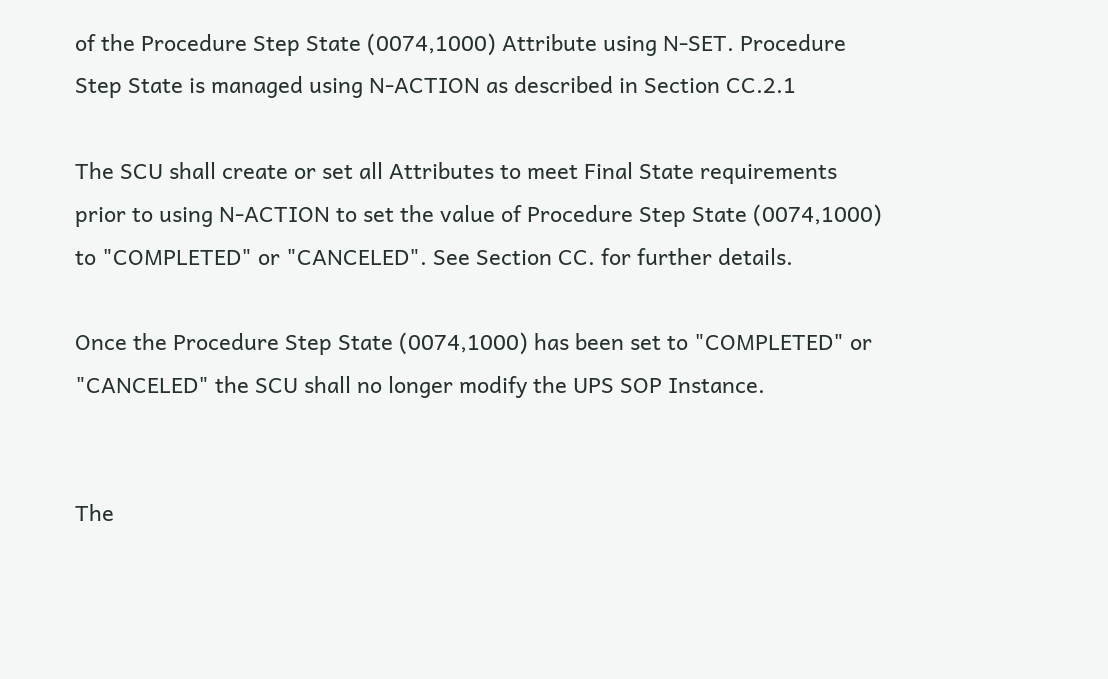of the Procedure Step State (0074,1000) Attribute using N-SET. Procedure Step State is managed using N-ACTION as described in Section CC.2.1

The SCU shall create or set all Attributes to meet Final State requirements prior to using N-ACTION to set the value of Procedure Step State (0074,1000) to "COMPLETED" or "CANCELED". See Section CC. for further details.

Once the Procedure Step State (0074,1000) has been set to "COMPLETED" or "CANCELED" the SCU shall no longer modify the UPS SOP Instance.


The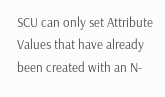SCU can only set Attribute Values that have already been created with an N-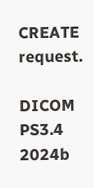CREATE request.

DICOM PS3.4 2024b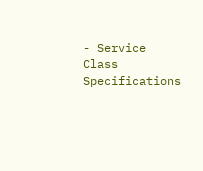- Service Class Specifications